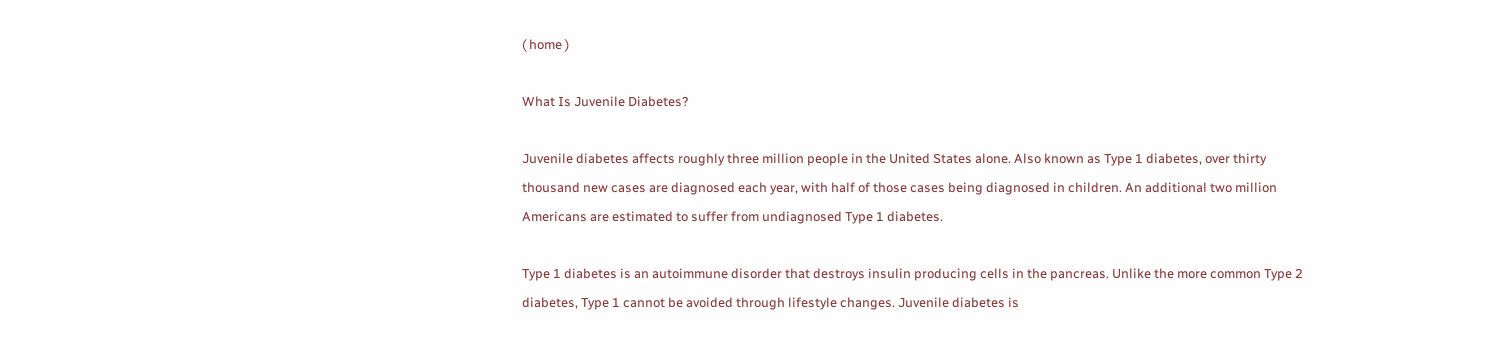( home )

What Is Juvenile Diabetes?

Juvenile diabetes affects roughly three million people in the United States alone. Also known as Type 1 diabetes, over thirty thousand new cases are diagnosed each year, with half of those cases being diagnosed in children. An additional two million Americans are estimated to suffer from undiagnosed Type 1 diabetes.

Type 1 diabetes is an autoimmune disorder that destroys insulin producing cells in the pancreas. Unlike the more common Type 2 diabetes, Type 1 cannot be avoided through lifestyle changes. Juvenile diabetes is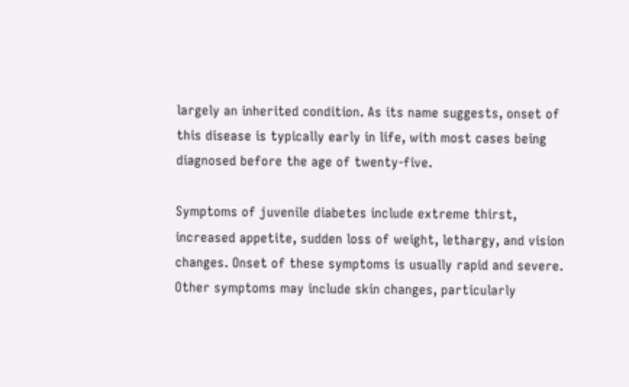largely an inherited condition. As its name suggests, onset of this disease is typically early in life, with most cases being diagnosed before the age of twenty-five.

Symptoms of juvenile diabetes include extreme thirst, increased appetite, sudden loss of weight, lethargy, and vision changes. Onset of these symptoms is usually rapid and severe. Other symptoms may include skin changes, particularly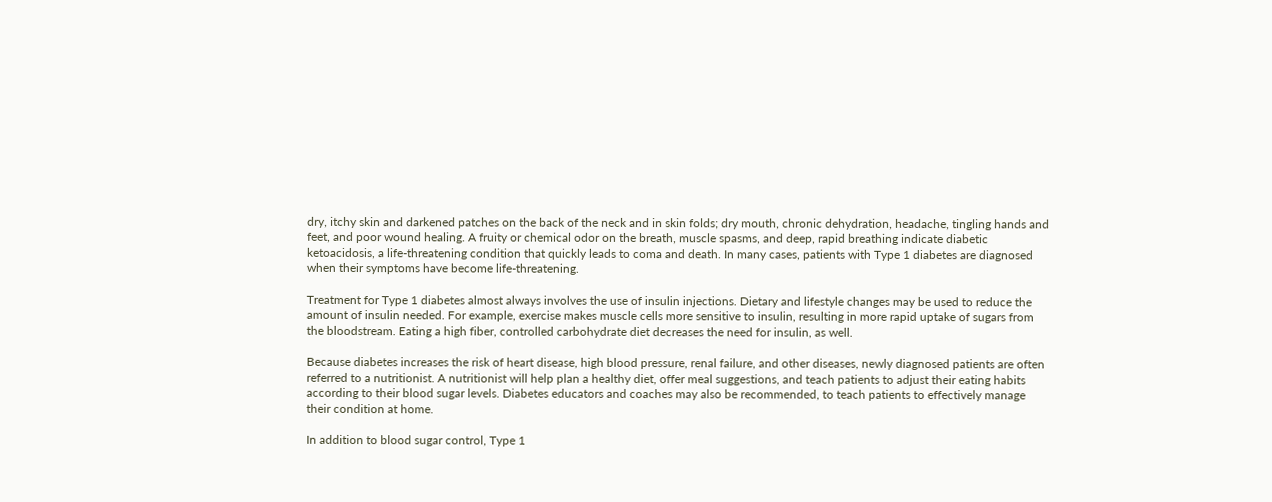dry, itchy skin and darkened patches on the back of the neck and in skin folds; dry mouth, chronic dehydration, headache, tingling hands and feet, and poor wound healing. A fruity or chemical odor on the breath, muscle spasms, and deep, rapid breathing indicate diabetic ketoacidosis, a life-threatening condition that quickly leads to coma and death. In many cases, patients with Type 1 diabetes are diagnosed when their symptoms have become life-threatening.

Treatment for Type 1 diabetes almost always involves the use of insulin injections. Dietary and lifestyle changes may be used to reduce the amount of insulin needed. For example, exercise makes muscle cells more sensitive to insulin, resulting in more rapid uptake of sugars from the bloodstream. Eating a high fiber, controlled carbohydrate diet decreases the need for insulin, as well.

Because diabetes increases the risk of heart disease, high blood pressure, renal failure, and other diseases, newly diagnosed patients are often referred to a nutritionist. A nutritionist will help plan a healthy diet, offer meal suggestions, and teach patients to adjust their eating habits according to their blood sugar levels. Diabetes educators and coaches may also be recommended, to teach patients to effectively manage their condition at home.

In addition to blood sugar control, Type 1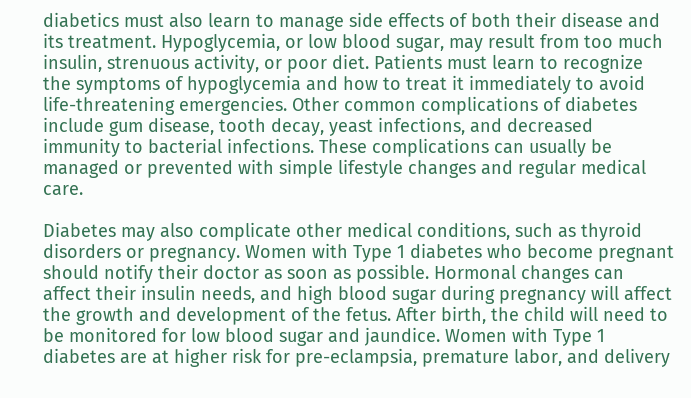diabetics must also learn to manage side effects of both their disease and its treatment. Hypoglycemia, or low blood sugar, may result from too much insulin, strenuous activity, or poor diet. Patients must learn to recognize the symptoms of hypoglycemia and how to treat it immediately to avoid life-threatening emergencies. Other common complications of diabetes include gum disease, tooth decay, yeast infections, and decreased immunity to bacterial infections. These complications can usually be managed or prevented with simple lifestyle changes and regular medical care.

Diabetes may also complicate other medical conditions, such as thyroid disorders or pregnancy. Women with Type 1 diabetes who become pregnant should notify their doctor as soon as possible. Hormonal changes can affect their insulin needs, and high blood sugar during pregnancy will affect the growth and development of the fetus. After birth, the child will need to be monitored for low blood sugar and jaundice. Women with Type 1 diabetes are at higher risk for pre-eclampsia, premature labor, and delivery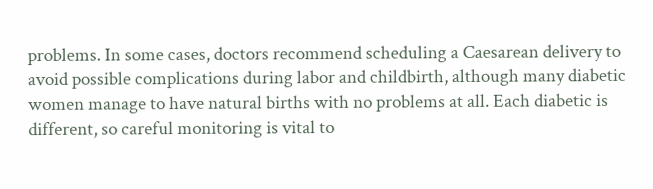problems. In some cases, doctors recommend scheduling a Caesarean delivery to avoid possible complications during labor and childbirth, although many diabetic women manage to have natural births with no problems at all. Each diabetic is different, so careful monitoring is vital to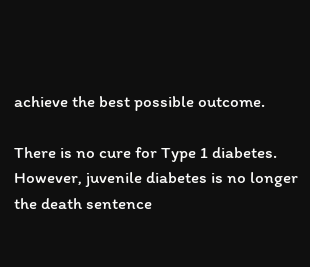achieve the best possible outcome.

There is no cure for Type 1 diabetes. However, juvenile diabetes is no longer the death sentence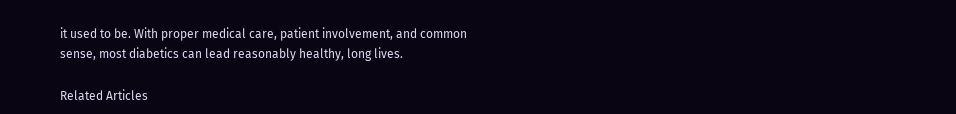it used to be. With proper medical care, patient involvement, and common sense, most diabetics can lead reasonably healthy, long lives.

Related Articles